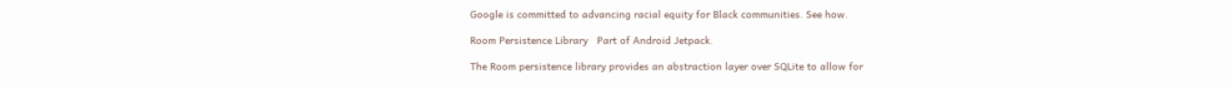Google is committed to advancing racial equity for Black communities. See how.

Room Persistence Library   Part of Android Jetpack.

The Room persistence library provides an abstraction layer over SQLite to allow for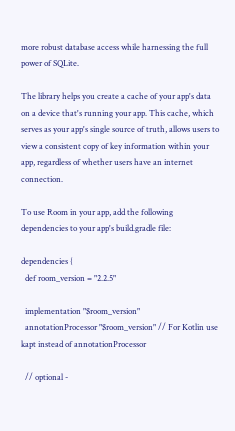more robust database access while harnessing the full power of SQLite.

The library helps you create a cache of your app's data on a device that's running your app. This cache, which serves as your app's single source of truth, allows users to view a consistent copy of key information within your app, regardless of whether users have an internet connection.

To use Room in your app, add the following dependencies to your app's build.gradle file:

dependencies {
  def room_version = "2.2.5"

  implementation "$room_version"
  annotationProcessor "$room_version" // For Kotlin use kapt instead of annotationProcessor

  // optional -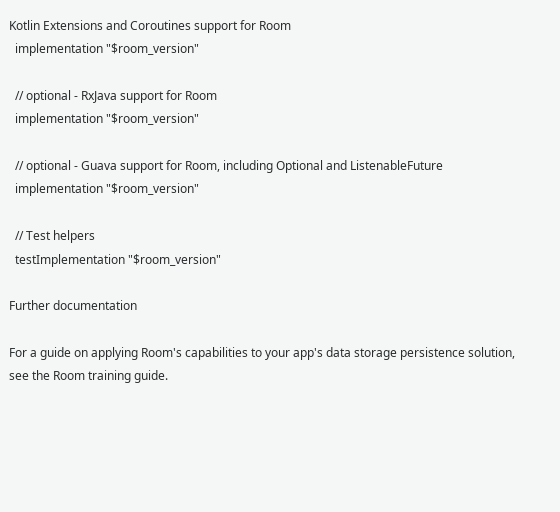Kotlin Extensions and Coroutines support for Room
  implementation "$room_version"

  // optional - RxJava support for Room
  implementation "$room_version"

  // optional - Guava support for Room, including Optional and ListenableFuture
  implementation "$room_version"

  // Test helpers
  testImplementation "$room_version"

Further documentation

For a guide on applying Room's capabilities to your app's data storage persistence solution, see the Room training guide.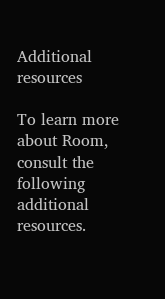Additional resources

To learn more about Room, consult the following additional resources.